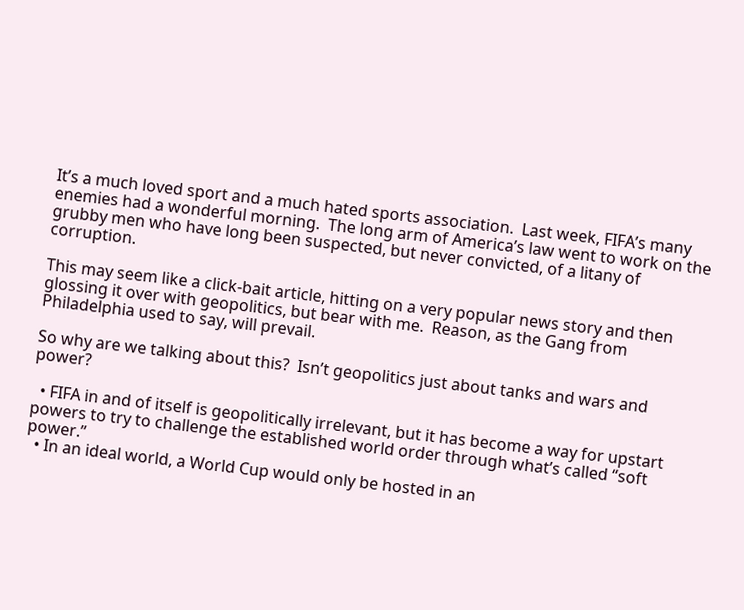It’s a much loved sport and a much hated sports association.  Last week, FIFA’s many enemies had a wonderful morning.  The long arm of America’s law went to work on the grubby men who have long been suspected, but never convicted, of a litany of corruption.

This may seem like a click-bait article, hitting on a very popular news story and then glossing it over with geopolitics, but bear with me.  Reason, as the Gang from Philadelphia used to say, will prevail.

So why are we talking about this?  Isn’t geopolitics just about tanks and wars and power?

  • FIFA in and of itself is geopolitically irrelevant, but it has become a way for upstart powers to try to challenge the established world order through what’s called “soft power.”
  • In an ideal world, a World Cup would only be hosted in an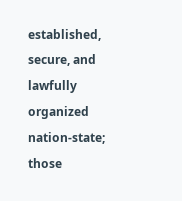established, secure, and lawfully organized nation-state; those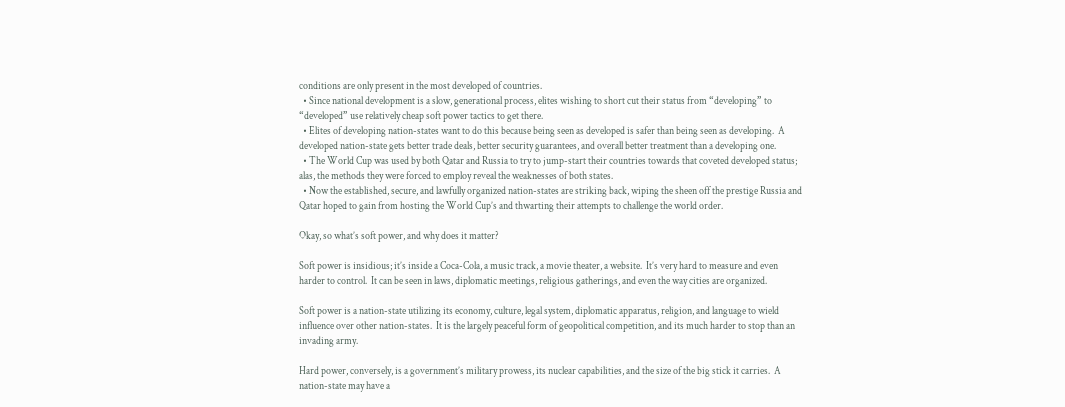conditions are only present in the most developed of countries.
  • Since national development is a slow, generational process, elites wishing to short cut their status from “developing” to “developed” use relatively cheap soft power tactics to get there.
  • Elites of developing nation-states want to do this because being seen as developed is safer than being seen as developing.  A developed nation-state gets better trade deals, better security guarantees, and overall better treatment than a developing one.
  • The World Cup was used by both Qatar and Russia to try to jump-start their countries towards that coveted developed status; alas, the methods they were forced to employ reveal the weaknesses of both states.
  • Now the established, secure, and lawfully organized nation-states are striking back, wiping the sheen off the prestige Russia and Qatar hoped to gain from hosting the World Cup’s and thwarting their attempts to challenge the world order.

Okay, so what’s soft power, and why does it matter?

Soft power is insidious; it’s inside a Coca-Cola, a music track, a movie theater, a website.  It’s very hard to measure and even harder to control.  It can be seen in laws, diplomatic meetings, religious gatherings, and even the way cities are organized.

Soft power is a nation-state utilizing its economy, culture, legal system, diplomatic apparatus, religion, and language to wield influence over other nation-states.  It is the largely peaceful form of geopolitical competition, and its much harder to stop than an invading army.

Hard power, conversely, is a government’s military prowess, its nuclear capabilities, and the size of the big stick it carries.  A nation-state may have a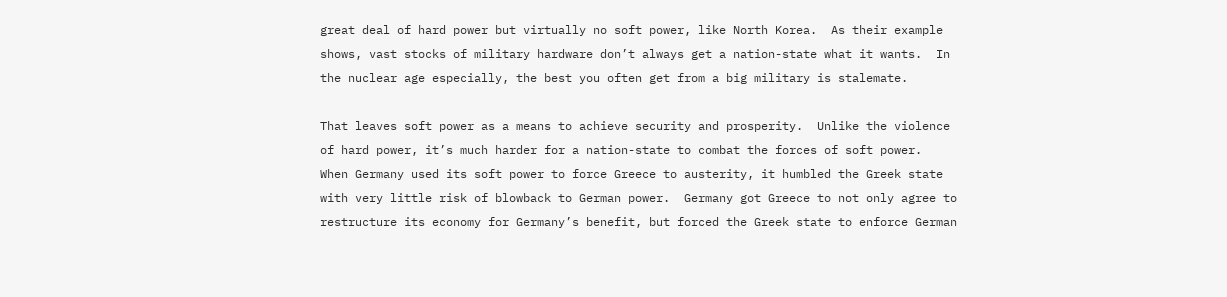great deal of hard power but virtually no soft power, like North Korea.  As their example shows, vast stocks of military hardware don’t always get a nation-state what it wants.  In the nuclear age especially, the best you often get from a big military is stalemate.

That leaves soft power as a means to achieve security and prosperity.  Unlike the violence of hard power, it’s much harder for a nation-state to combat the forces of soft power.  When Germany used its soft power to force Greece to austerity, it humbled the Greek state with very little risk of blowback to German power.  Germany got Greece to not only agree to restructure its economy for Germany’s benefit, but forced the Greek state to enforce German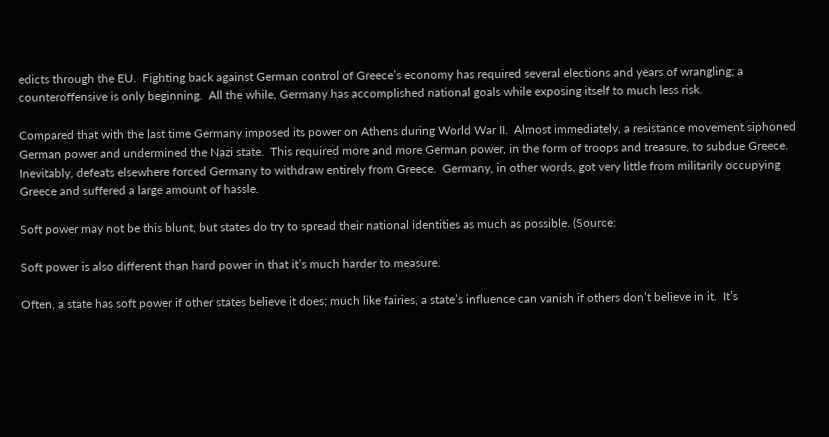edicts through the EU.  Fighting back against German control of Greece’s economy has required several elections and years of wrangling; a counteroffensive is only beginning.  All the while, Germany has accomplished national goals while exposing itself to much less risk.

Compared that with the last time Germany imposed its power on Athens during World War II.  Almost immediately, a resistance movement siphoned German power and undermined the Nazi state.  This required more and more German power, in the form of troops and treasure, to subdue Greece.  Inevitably, defeats elsewhere forced Germany to withdraw entirely from Greece.  Germany, in other words, got very little from militarily occupying Greece and suffered a large amount of hassle.

Soft power may not be this blunt, but states do try to spread their national identities as much as possible. (Source:

Soft power is also different than hard power in that it’s much harder to measure.

Often, a state has soft power if other states believe it does; much like fairies, a state’s influence can vanish if others don’t believe in it.  It’s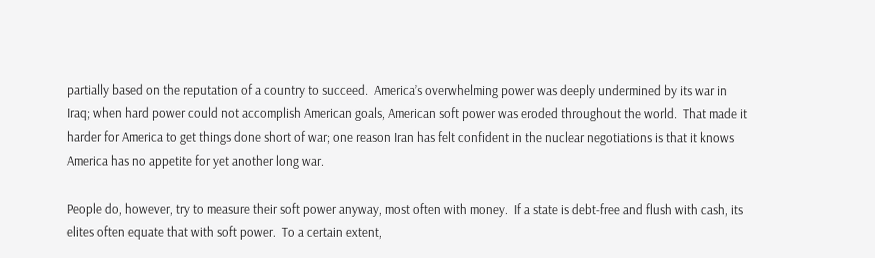partially based on the reputation of a country to succeed.  America’s overwhelming power was deeply undermined by its war in Iraq; when hard power could not accomplish American goals, American soft power was eroded throughout the world.  That made it harder for America to get things done short of war; one reason Iran has felt confident in the nuclear negotiations is that it knows America has no appetite for yet another long war.

People do, however, try to measure their soft power anyway, most often with money.  If a state is debt-free and flush with cash, its elites often equate that with soft power.  To a certain extent,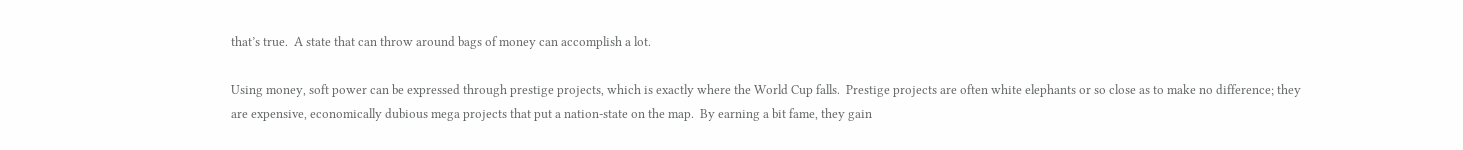that’s true.  A state that can throw around bags of money can accomplish a lot.

Using money, soft power can be expressed through prestige projects, which is exactly where the World Cup falls.  Prestige projects are often white elephants or so close as to make no difference; they are expensive, economically dubious mega projects that put a nation-state on the map.  By earning a bit fame, they gain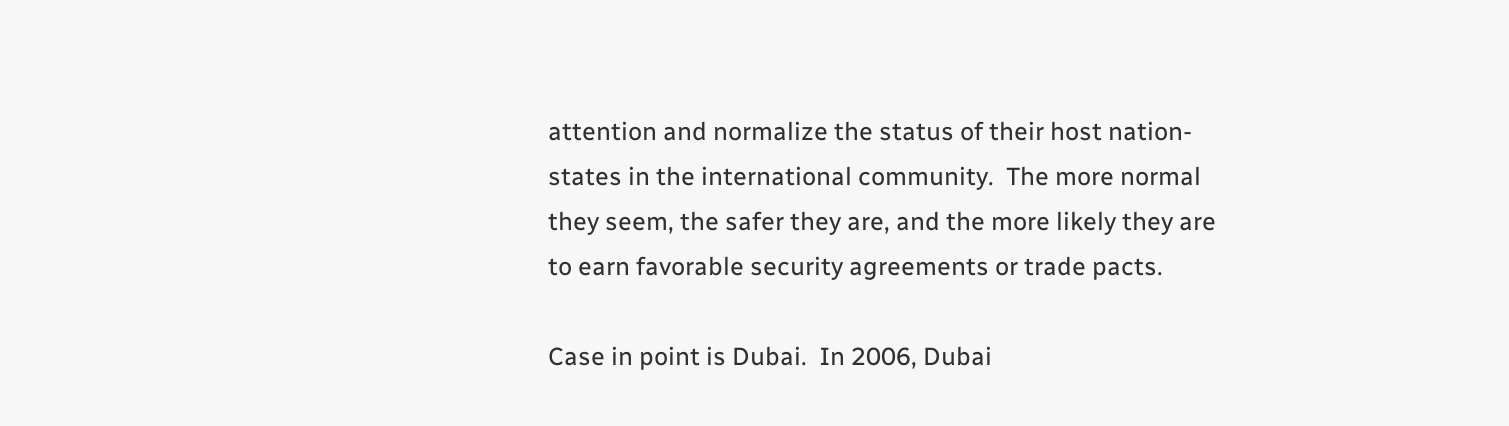attention and normalize the status of their host nation-states in the international community.  The more normal they seem, the safer they are, and the more likely they are to earn favorable security agreements or trade pacts.

Case in point is Dubai.  In 2006, Dubai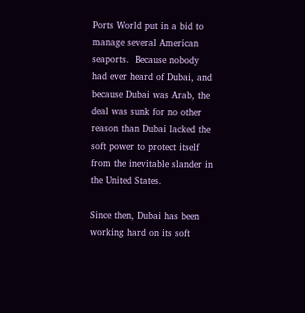Ports World put in a bid to manage several American seaports.  Because nobody had ever heard of Dubai, and because Dubai was Arab, the deal was sunk for no other reason than Dubai lacked the soft power to protect itself from the inevitable slander in the United States.

Since then, Dubai has been working hard on its soft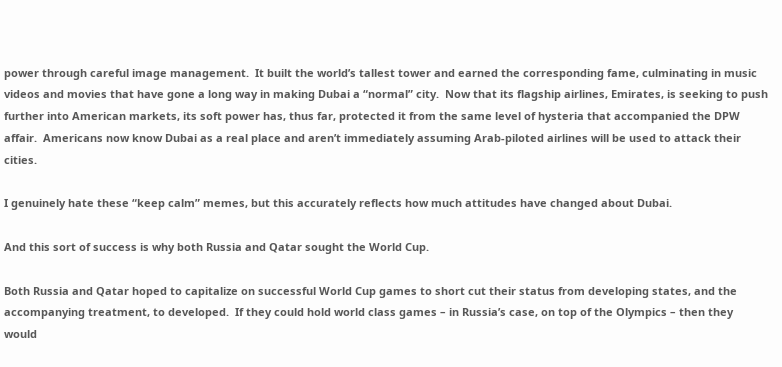power through careful image management.  It built the world’s tallest tower and earned the corresponding fame, culminating in music videos and movies that have gone a long way in making Dubai a “normal” city.  Now that its flagship airlines, Emirates, is seeking to push further into American markets, its soft power has, thus far, protected it from the same level of hysteria that accompanied the DPW affair.  Americans now know Dubai as a real place and aren’t immediately assuming Arab-piloted airlines will be used to attack their cities.

I genuinely hate these “keep calm” memes, but this accurately reflects how much attitudes have changed about Dubai.

And this sort of success is why both Russia and Qatar sought the World Cup.

Both Russia and Qatar hoped to capitalize on successful World Cup games to short cut their status from developing states, and the accompanying treatment, to developed.  If they could hold world class games – in Russia’s case, on top of the Olympics – then they would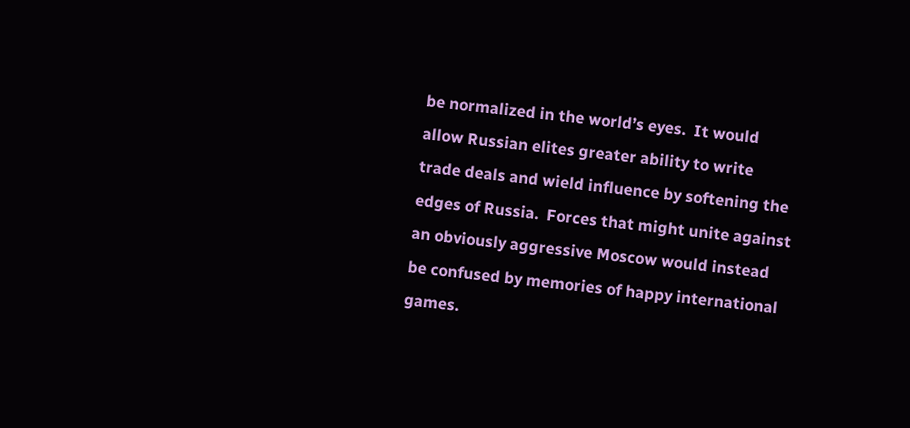be normalized in the world’s eyes.  It would allow Russian elites greater ability to write trade deals and wield influence by softening the edges of Russia.  Forces that might unite against an obviously aggressive Moscow would instead be confused by memories of happy international games.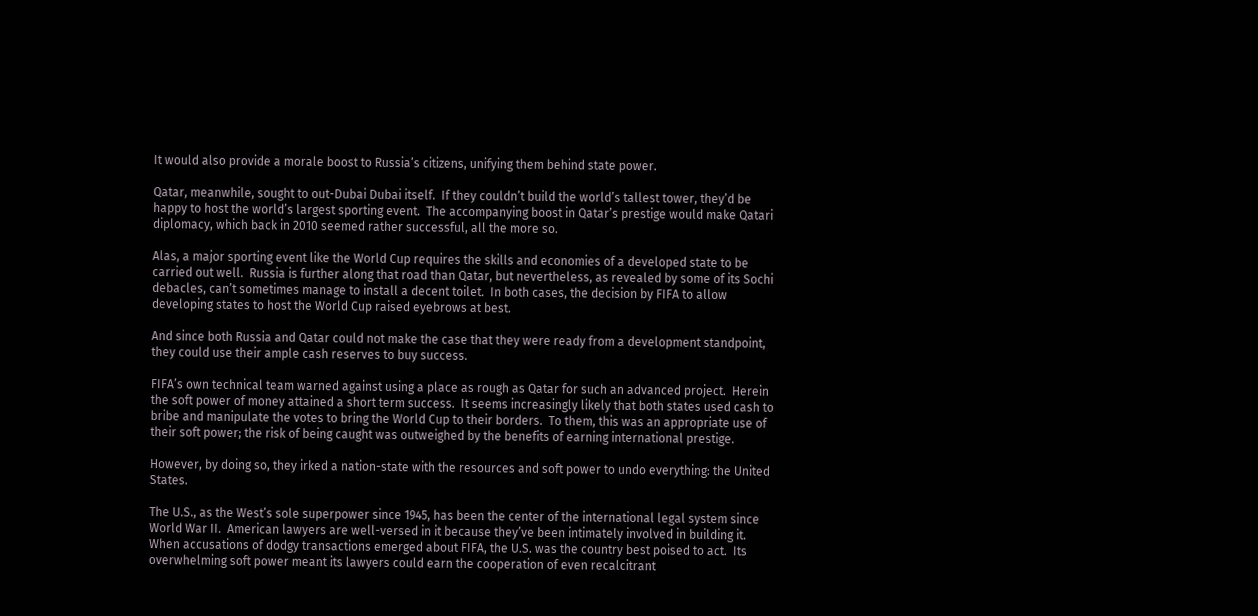It would also provide a morale boost to Russia’s citizens, unifying them behind state power.

Qatar, meanwhile, sought to out-Dubai Dubai itself.  If they couldn’t build the world’s tallest tower, they’d be happy to host the world’s largest sporting event.  The accompanying boost in Qatar’s prestige would make Qatari diplomacy, which back in 2010 seemed rather successful, all the more so.

Alas, a major sporting event like the World Cup requires the skills and economies of a developed state to be carried out well.  Russia is further along that road than Qatar, but nevertheless, as revealed by some of its Sochi debacles, can’t sometimes manage to install a decent toilet.  In both cases, the decision by FIFA to allow developing states to host the World Cup raised eyebrows at best.

And since both Russia and Qatar could not make the case that they were ready from a development standpoint, they could use their ample cash reserves to buy success.

FIFA’s own technical team warned against using a place as rough as Qatar for such an advanced project.  Herein the soft power of money attained a short term success.  It seems increasingly likely that both states used cash to bribe and manipulate the votes to bring the World Cup to their borders.  To them, this was an appropriate use of their soft power; the risk of being caught was outweighed by the benefits of earning international prestige.

However, by doing so, they irked a nation-state with the resources and soft power to undo everything: the United States.

The U.S., as the West’s sole superpower since 1945, has been the center of the international legal system since World War II.  American lawyers are well-versed in it because they’ve been intimately involved in building it.  When accusations of dodgy transactions emerged about FIFA, the U.S. was the country best poised to act.  Its overwhelming soft power meant its lawyers could earn the cooperation of even recalcitrant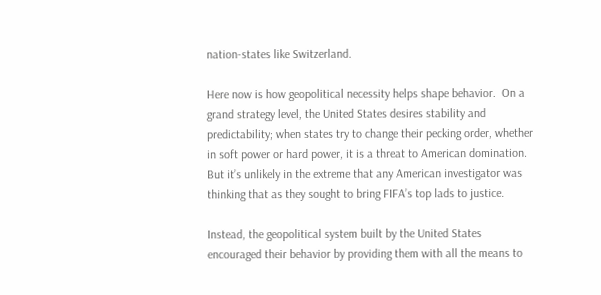nation-states like Switzerland.

Here now is how geopolitical necessity helps shape behavior.  On a grand strategy level, the United States desires stability and predictability; when states try to change their pecking order, whether in soft power or hard power, it is a threat to American domination.  But it’s unlikely in the extreme that any American investigator was thinking that as they sought to bring FIFA’s top lads to justice.

Instead, the geopolitical system built by the United States encouraged their behavior by providing them with all the means to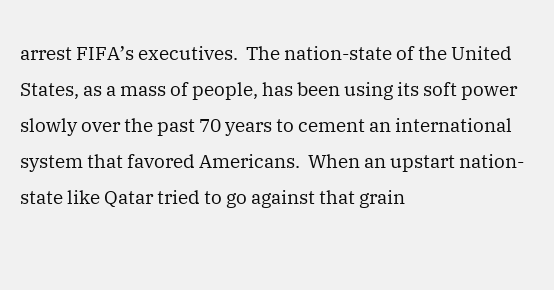arrest FIFA’s executives.  The nation-state of the United States, as a mass of people, has been using its soft power slowly over the past 70 years to cement an international system that favored Americans.  When an upstart nation-state like Qatar tried to go against that grain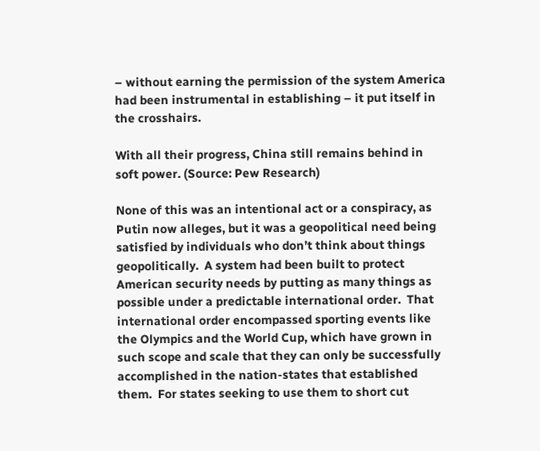– without earning the permission of the system America had been instrumental in establishing – it put itself in the crosshairs.

With all their progress, China still remains behind in soft power. (Source: Pew Research)

None of this was an intentional act or a conspiracy, as Putin now alleges, but it was a geopolitical need being satisfied by individuals who don’t think about things geopolitically.  A system had been built to protect American security needs by putting as many things as possible under a predictable international order.  That international order encompassed sporting events like the Olympics and the World Cup, which have grown in such scope and scale that they can only be successfully accomplished in the nation-states that established them.  For states seeking to use them to short cut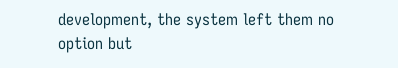development, the system left them no option but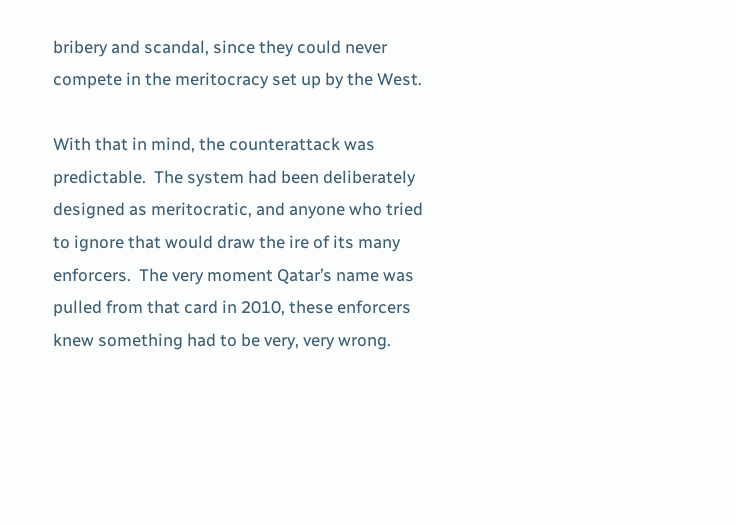bribery and scandal, since they could never compete in the meritocracy set up by the West.

With that in mind, the counterattack was predictable.  The system had been deliberately designed as meritocratic, and anyone who tried to ignore that would draw the ire of its many enforcers.  The very moment Qatar’s name was pulled from that card in 2010, these enforcers knew something had to be very, very wrong.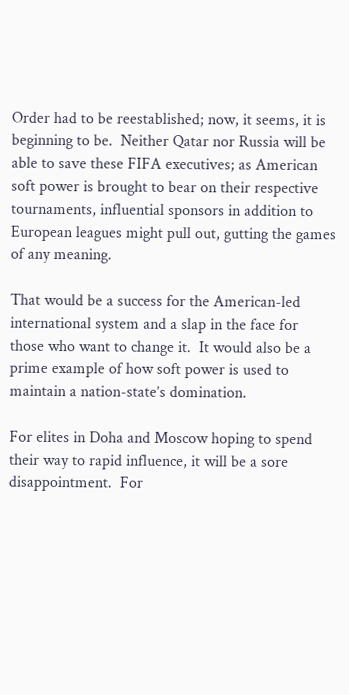Order had to be reestablished; now, it seems, it is beginning to be.  Neither Qatar nor Russia will be able to save these FIFA executives; as American soft power is brought to bear on their respective tournaments, influential sponsors in addition to European leagues might pull out, gutting the games of any meaning.

That would be a success for the American-led international system and a slap in the face for those who want to change it.  It would also be a prime example of how soft power is used to maintain a nation-state’s domination.

For elites in Doha and Moscow hoping to spend their way to rapid influence, it will be a sore disappointment.  For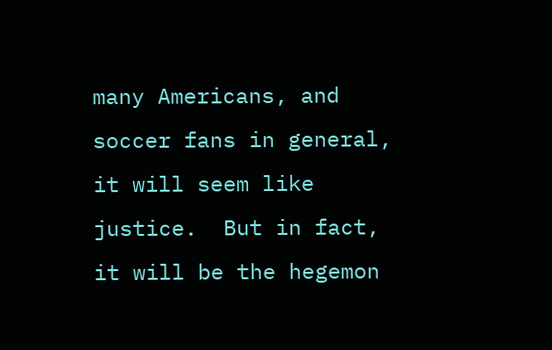many Americans, and soccer fans in general, it will seem like justice.  But in fact, it will be the hegemon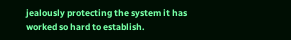jealously protecting the system it has worked so hard to establish.